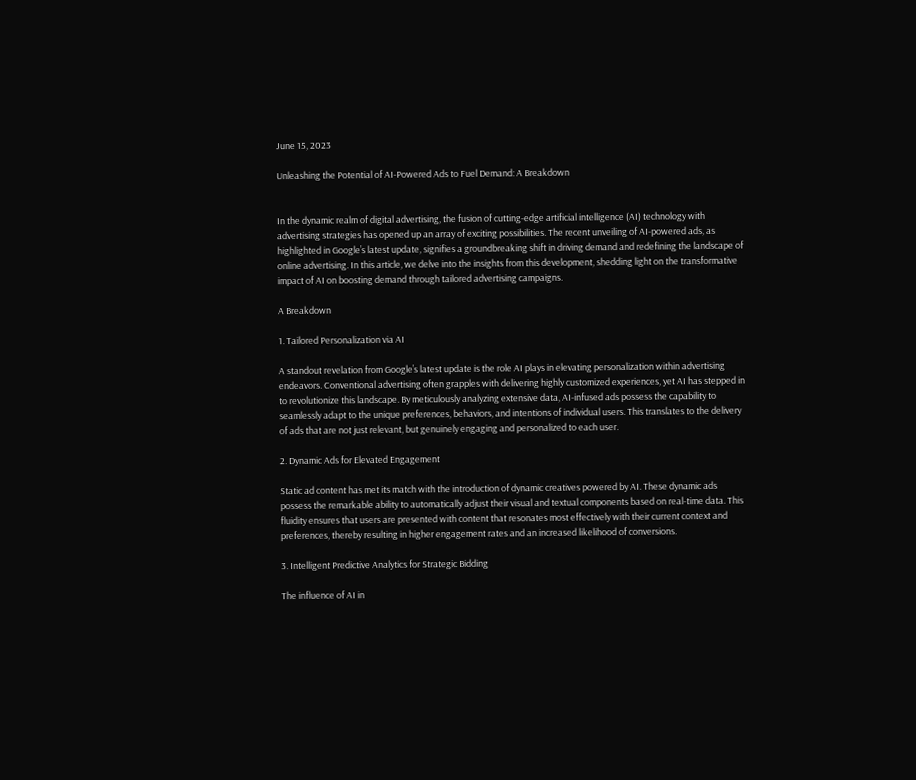June 15, 2023

Unleashing the Potential of AI-Powered Ads to Fuel Demand: A Breakdown


In the dynamic realm of digital advertising, the fusion of cutting-edge artificial intelligence (AI) technology with advertising strategies has opened up an array of exciting possibilities. The recent unveiling of AI-powered ads, as highlighted in Google’s latest update, signifies a groundbreaking shift in driving demand and redefining the landscape of online advertising. In this article, we delve into the insights from this development, shedding light on the transformative impact of AI on boosting demand through tailored advertising campaigns.

A Breakdown

1. Tailored Personalization via AI

A standout revelation from Google’s latest update is the role AI plays in elevating personalization within advertising endeavors. Conventional advertising often grapples with delivering highly customized experiences, yet AI has stepped in to revolutionize this landscape. By meticulously analyzing extensive data, AI-infused ads possess the capability to seamlessly adapt to the unique preferences, behaviors, and intentions of individual users. This translates to the delivery of ads that are not just relevant, but genuinely engaging and personalized to each user.

2. Dynamic Ads for Elevated Engagement

Static ad content has met its match with the introduction of dynamic creatives powered by AI. These dynamic ads possess the remarkable ability to automatically adjust their visual and textual components based on real-time data. This fluidity ensures that users are presented with content that resonates most effectively with their current context and preferences, thereby resulting in higher engagement rates and an increased likelihood of conversions.

3. Intelligent Predictive Analytics for Strategic Bidding

The influence of AI in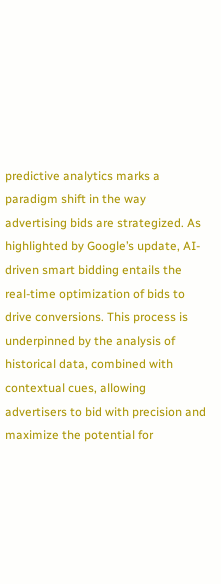predictive analytics marks a paradigm shift in the way advertising bids are strategized. As highlighted by Google’s update, AI-driven smart bidding entails the real-time optimization of bids to drive conversions. This process is underpinned by the analysis of historical data, combined with contextual cues, allowing advertisers to bid with precision and maximize the potential for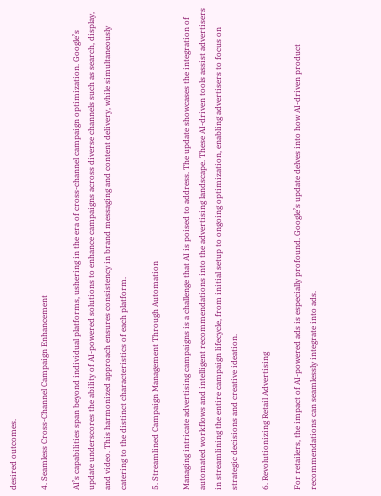desired outcomes.

4. Seamless Cross-Channel Campaign Enhancement

AI’s capabilities span beyond individual platforms, ushering in the era of cross-channel campaign optimization. Google’s update underscores the ability of AI-powered solutions to enhance campaigns across diverse channels such as search, display, and video. This harmonized approach ensures consistency in brand messaging and content delivery, while simultaneously catering to the distinct characteristics of each platform.

5. Streamlined Campaign Management Through Automation

Managing intricate advertising campaigns is a challenge that AI is poised to address. The update showcases the integration of automated workflows and intelligent recommendations into the advertising landscape. These AI-driven tools assist advertisers in streamlining the entire campaign lifecycle, from initial setup to ongoing optimization, enabling advertisers to focus on strategic decisions and creative ideation.

6. Revolutionizing Retail Advertising

For retailers, the impact of AI-powered ads is especially profound. Google’s update delves into how AI-driven product recommendations can seamlessly integrate into ads.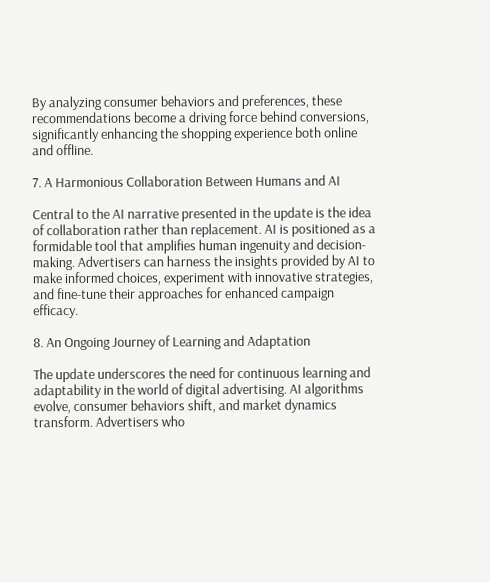By analyzing consumer behaviors and preferences, these recommendations become a driving force behind conversions, significantly enhancing the shopping experience both online and offline.

7. A Harmonious Collaboration Between Humans and AI

Central to the AI narrative presented in the update is the idea of collaboration rather than replacement. AI is positioned as a formidable tool that amplifies human ingenuity and decision-making. Advertisers can harness the insights provided by AI to make informed choices, experiment with innovative strategies, and fine-tune their approaches for enhanced campaign efficacy.

8. An Ongoing Journey of Learning and Adaptation

The update underscores the need for continuous learning and adaptability in the world of digital advertising. AI algorithms evolve, consumer behaviors shift, and market dynamics transform. Advertisers who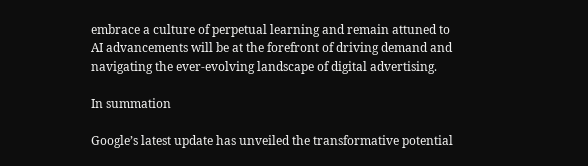embrace a culture of perpetual learning and remain attuned to AI advancements will be at the forefront of driving demand and navigating the ever-evolving landscape of digital advertising.

In summation

Google’s latest update has unveiled the transformative potential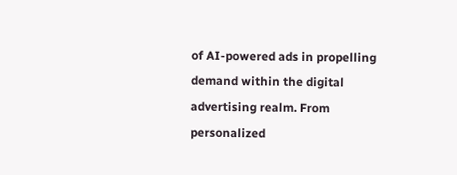of AI-powered ads in propelling demand within the digital advertising realm. From personalized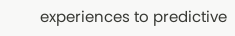experiences to predictive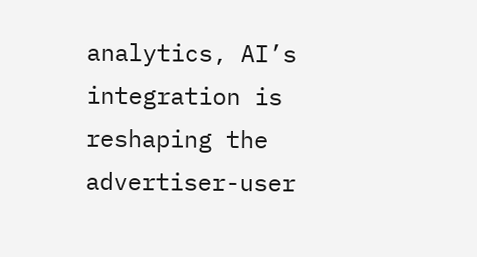analytics, AI’s integration is reshaping the advertiser-user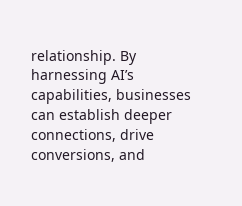relationship. By harnessing AI’s capabilities, businesses can establish deeper connections, drive conversions, and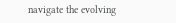navigate the evolving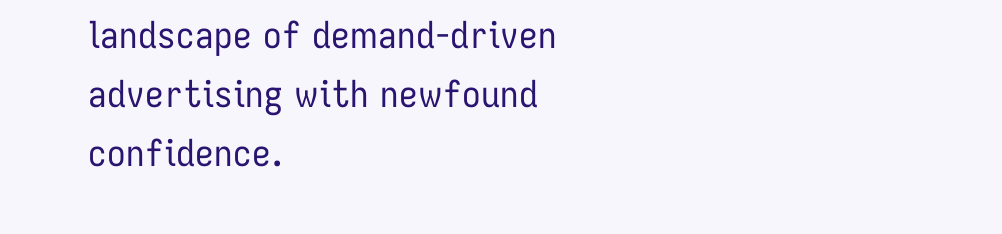landscape of demand-driven advertising with newfound confidence.